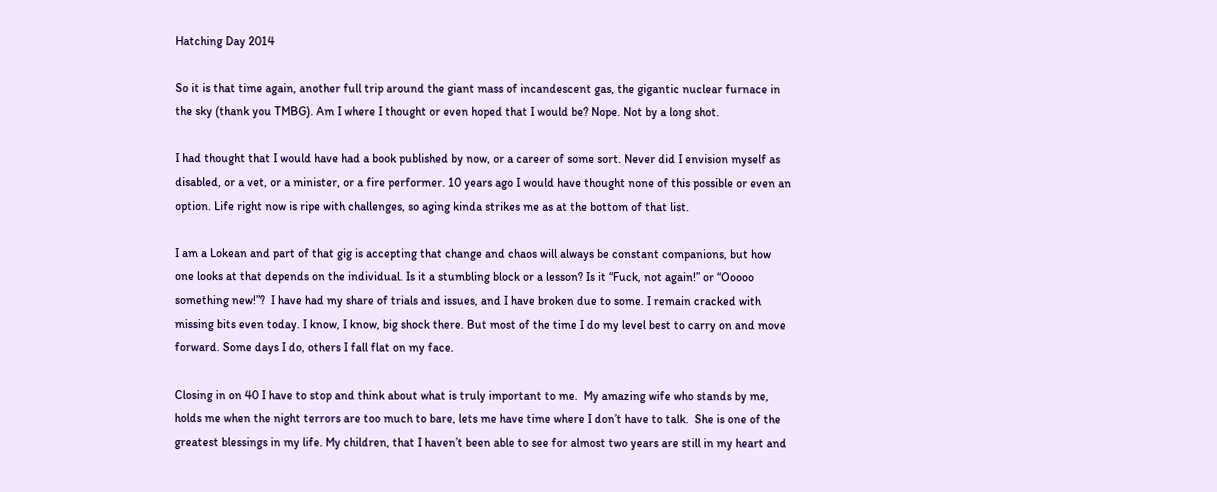Hatching Day 2014

So it is that time again, another full trip around the giant mass of incandescent gas, the gigantic nuclear furnace in the sky (thank you TMBG). Am I where I thought or even hoped that I would be? Nope. Not by a long shot.

I had thought that I would have had a book published by now, or a career of some sort. Never did I envision myself as disabled, or a vet, or a minister, or a fire performer. 10 years ago I would have thought none of this possible or even an option. Life right now is ripe with challenges, so aging kinda strikes me as at the bottom of that list.

I am a Lokean and part of that gig is accepting that change and chaos will always be constant companions, but how one looks at that depends on the individual. Is it a stumbling block or a lesson? Is it “Fuck, not again!” or “Ooooo something new!”?  I have had my share of trials and issues, and I have broken due to some. I remain cracked with missing bits even today. I know, I know, big shock there. But most of the time I do my level best to carry on and move forward. Some days I do, others I fall flat on my face.

Closing in on 40 I have to stop and think about what is truly important to me.  My amazing wife who stands by me, holds me when the night terrors are too much to bare, lets me have time where I don’t have to talk.  She is one of the greatest blessings in my life. My children, that I haven’t been able to see for almost two years are still in my heart and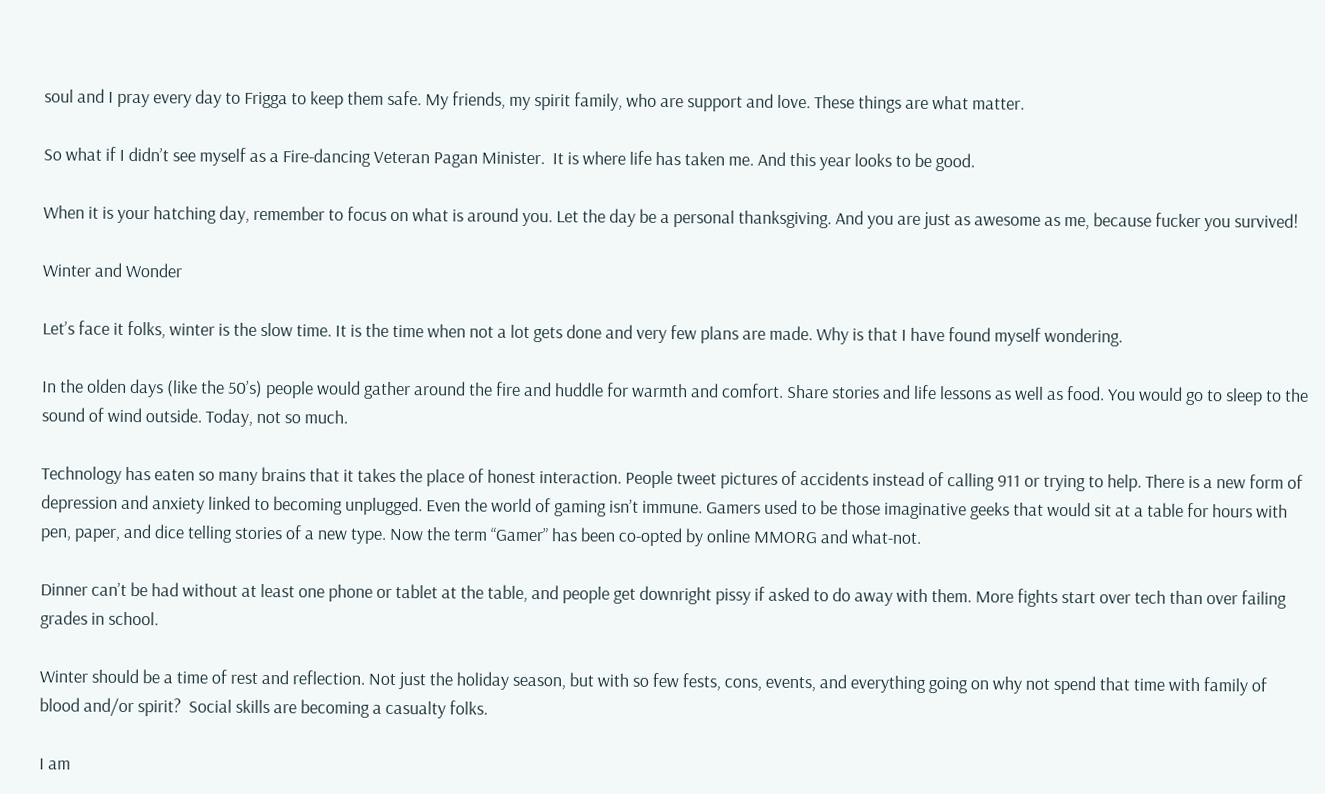soul and I pray every day to Frigga to keep them safe. My friends, my spirit family, who are support and love. These things are what matter.

So what if I didn’t see myself as a Fire-dancing Veteran Pagan Minister.  It is where life has taken me. And this year looks to be good.

When it is your hatching day, remember to focus on what is around you. Let the day be a personal thanksgiving. And you are just as awesome as me, because fucker you survived!

Winter and Wonder

Let’s face it folks, winter is the slow time. It is the time when not a lot gets done and very few plans are made. Why is that I have found myself wondering.

In the olden days (like the 50’s) people would gather around the fire and huddle for warmth and comfort. Share stories and life lessons as well as food. You would go to sleep to the sound of wind outside. Today, not so much.

Technology has eaten so many brains that it takes the place of honest interaction. People tweet pictures of accidents instead of calling 911 or trying to help. There is a new form of depression and anxiety linked to becoming unplugged. Even the world of gaming isn’t immune. Gamers used to be those imaginative geeks that would sit at a table for hours with pen, paper, and dice telling stories of a new type. Now the term “Gamer” has been co-opted by online MMORG and what-not.

Dinner can’t be had without at least one phone or tablet at the table, and people get downright pissy if asked to do away with them. More fights start over tech than over failing grades in school.

Winter should be a time of rest and reflection. Not just the holiday season, but with so few fests, cons, events, and everything going on why not spend that time with family of blood and/or spirit?  Social skills are becoming a casualty folks.

I am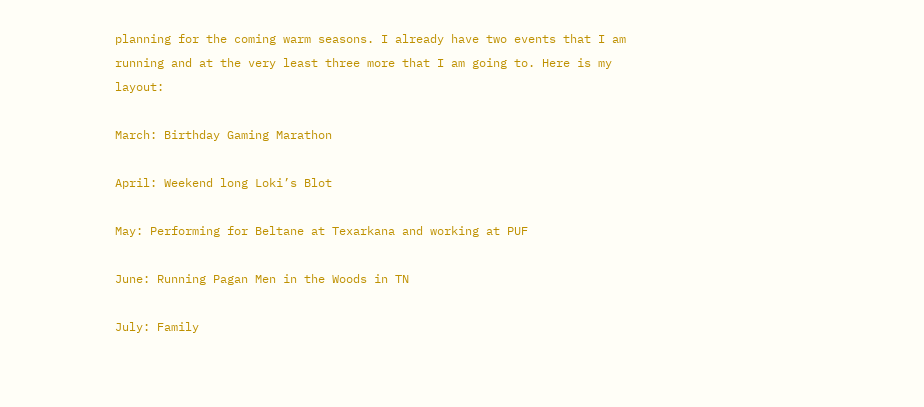planning for the coming warm seasons. I already have two events that I am running and at the very least three more that I am going to. Here is my layout:

March: Birthday Gaming Marathon

April: Weekend long Loki’s Blot

May: Performing for Beltane at Texarkana and working at PUF

June: Running Pagan Men in the Woods in TN

July: Family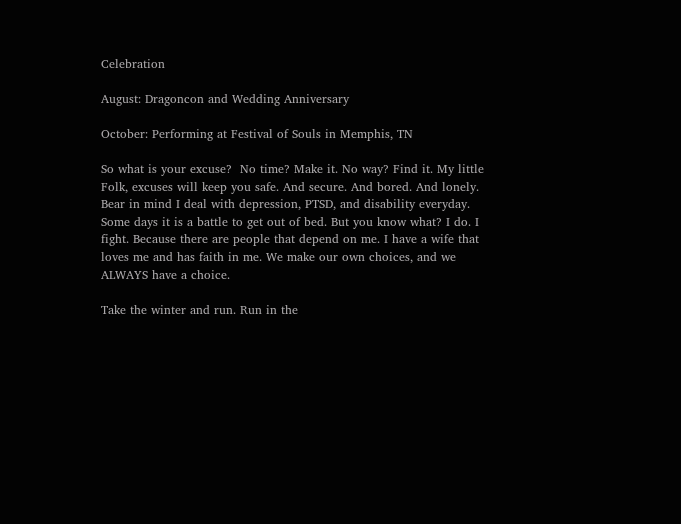Celebration

August: Dragoncon and Wedding Anniversary

October: Performing at Festival of Souls in Memphis, TN

So what is your excuse?  No time? Make it. No way? Find it. My little Folk, excuses will keep you safe. And secure. And bored. And lonely. Bear in mind I deal with depression, PTSD, and disability everyday. Some days it is a battle to get out of bed. But you know what? I do. I fight. Because there are people that depend on me. I have a wife that loves me and has faith in me. We make our own choices, and we ALWAYS have a choice.

Take the winter and run. Run in the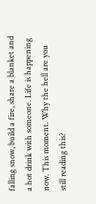falling snow, build a fire, share a blanket and a hot drink with someone. Life is happening now. This moment. Why the hell are you still reading this?